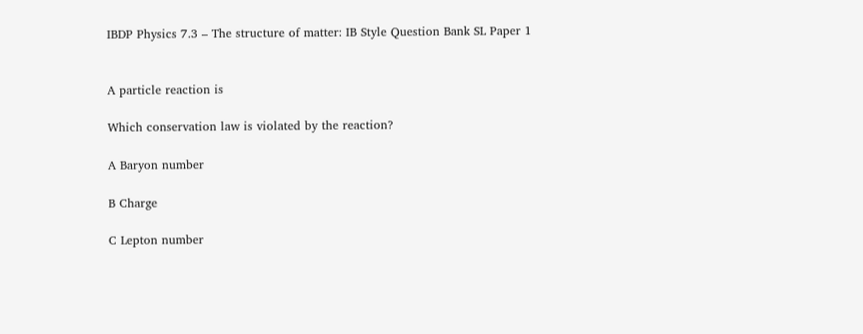IBDP Physics 7.3 – The structure of matter: IB Style Question Bank SL Paper 1


A particle reaction is

Which conservation law is violated by the reaction?

A Baryon number

B Charge

C Lepton number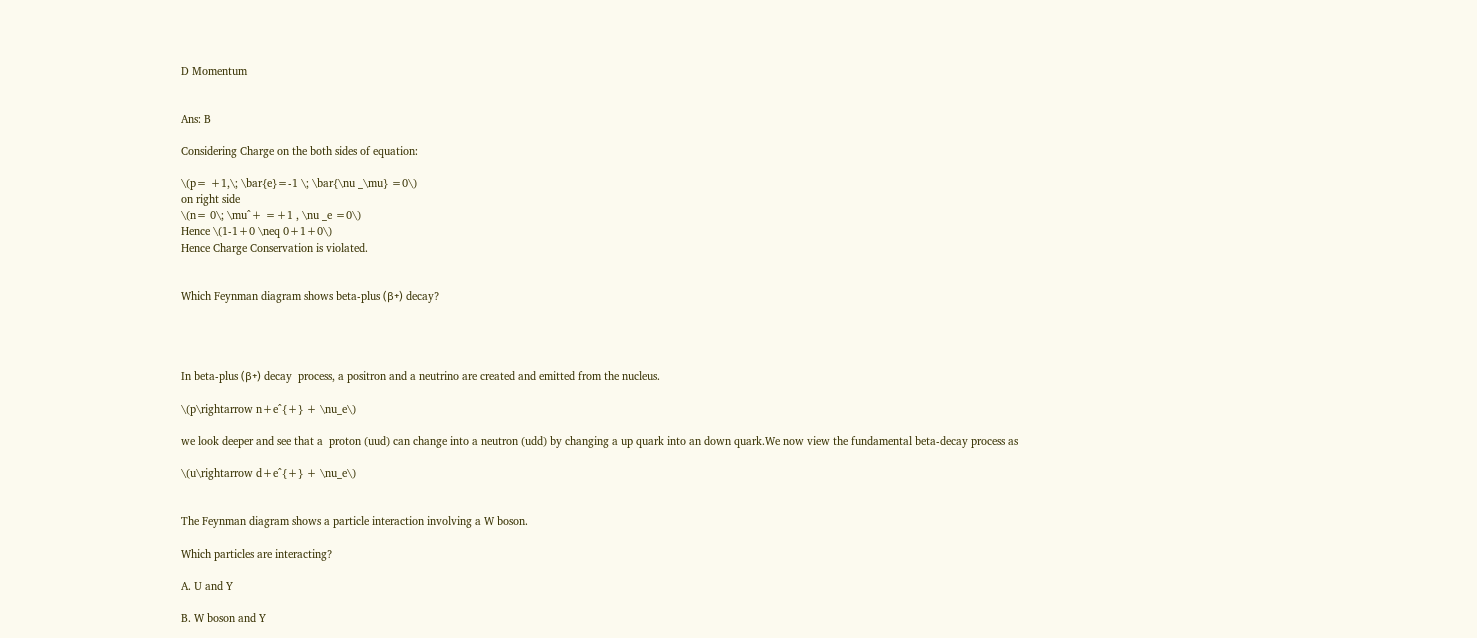D Momentum


Ans: B

Considering Charge on the both sides of equation:

\(p= +1,\; \bar{e}=-1 \; \bar{\nu _\mu} =0\)
on right side
\(n= 0\; \mu^+ =+1 , \nu _e =0\)
Hence \(1-1+0 \neq 0+1+0\)
Hence Charge Conservation is violated.


Which Feynman diagram shows beta-plus (β+) decay?




In beta-plus (β+) decay  process, a positron and a neutrino are created and emitted from the nucleus.

\(p\rightarrow n+e^{+} + \nu_e\)

we look deeper and see that a  proton (uud) can change into a neutron (udd) by changing a up quark into an down quark.We now view the fundamental beta-decay process as

\(u\rightarrow d+e^{+} + \nu_e\)


The Feynman diagram shows a particle interaction involving a W boson.

Which particles are interacting?

A. U and Y

B. W boson and Y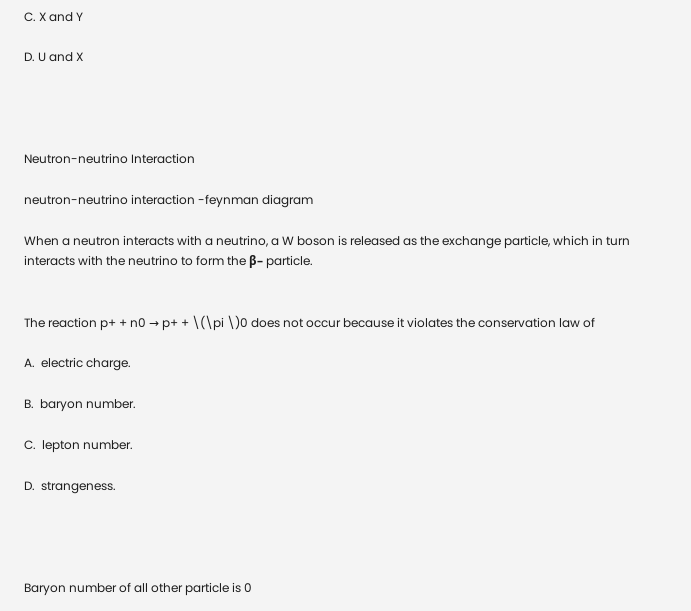C. X and Y

D. U and X




Neutron-neutrino Interaction

neutron-neutrino interaction -feynman diagram

When a neutron interacts with a neutrino, a W boson is released as the exchange particle, which in turn interacts with the neutrino to form the β– particle.


The reaction p+ + n0 → p+ + \(\pi \)0 does not occur because it violates the conservation law of

A.  electric charge.

B.  baryon number.

C.  lepton number.

D.  strangeness.




Baryon number of all other particle is 0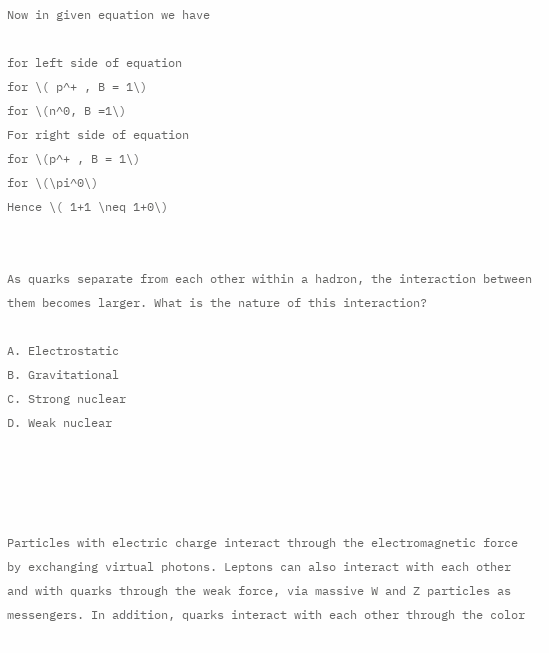Now in given equation we have

for left side of equation
for \( p^+ , B = 1\)
for \(n^0, B =1\)
For right side of equation
for \(p^+ , B = 1\)
for \(\pi^0\)
Hence \( 1+1 \neq 1+0\)


As quarks separate from each other within a hadron, the interaction between them becomes larger. What is the nature of this interaction?

A. Electrostatic
B. Gravitational
C. Strong nuclear
D. Weak nuclear




Particles with electric charge interact through the electromagnetic force by exchanging virtual photons. Leptons can also interact with each other and with quarks through the weak force, via massive W and Z particles as messengers. In addition, quarks interact with each other through the color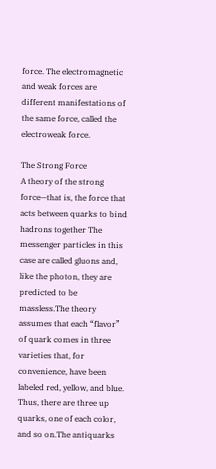force. The electromagnetic and weak forces are different manifestations of the same force, called the electroweak force.

The Strong Force
A theory of the strong force—that is, the force that acts between quarks to bind hadrons together The messenger particles in this case are called gluons and, like the photon, they are predicted to be massless.The theory assumes that each “flavor” of quark comes in three varieties that, for convenience, have been labeled red, yellow, and blue. Thus, there are three up quarks, one of each color, and so on.The antiquarks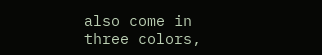also come in three colors,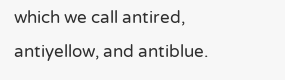which we call antired, antiyellow, and antiblue.